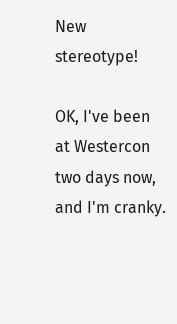New stereotype!

OK, I've been at Westercon two days now, and I'm cranky.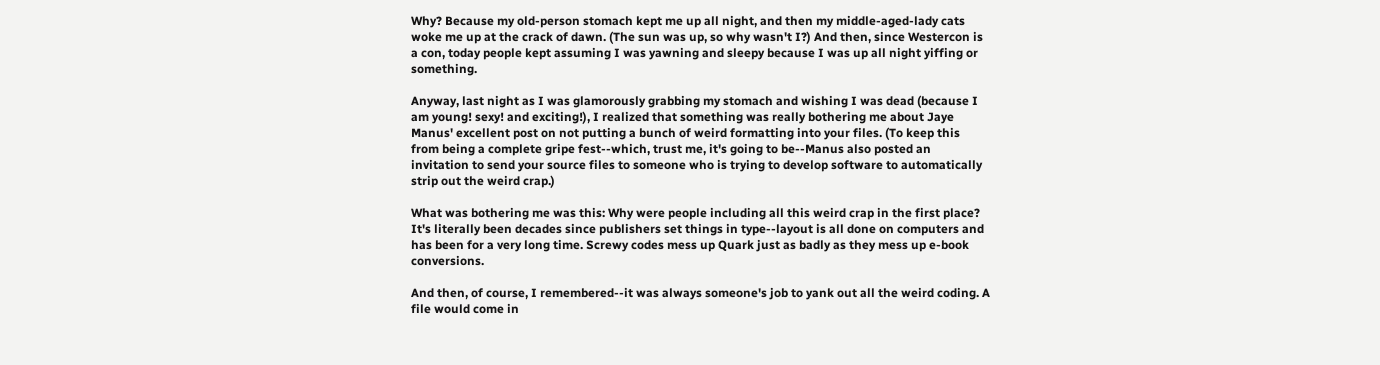Why? Because my old-person stomach kept me up all night, and then my middle-aged-lady cats woke me up at the crack of dawn. (The sun was up, so why wasn't I?) And then, since Westercon is a con, today people kept assuming I was yawning and sleepy because I was up all night yiffing or something.

Anyway, last night as I was glamorously grabbing my stomach and wishing I was dead (because I am young! sexy! and exciting!), I realized that something was really bothering me about Jaye Manus' excellent post on not putting a bunch of weird formatting into your files. (To keep this from being a complete gripe fest--which, trust me, it's going to be--Manus also posted an invitation to send your source files to someone who is trying to develop software to automatically strip out the weird crap.)

What was bothering me was this: Why were people including all this weird crap in the first place? It's literally been decades since publishers set things in type--layout is all done on computers and has been for a very long time. Screwy codes mess up Quark just as badly as they mess up e-book conversions.

And then, of course, I remembered--it was always someone's job to yank out all the weird coding. A file would come in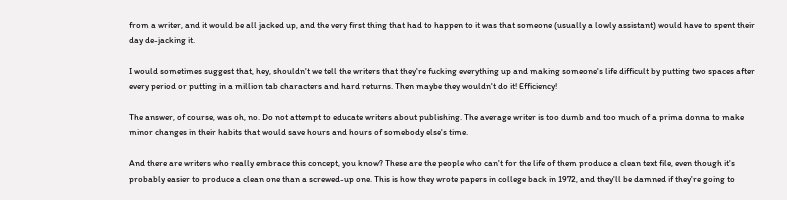from a writer, and it would be all jacked up, and the very first thing that had to happen to it was that someone (usually a lowly assistant) would have to spent their day de-jacking it.

I would sometimes suggest that, hey, shouldn't we tell the writers that they're fucking everything up and making someone's life difficult by putting two spaces after every period or putting in a million tab characters and hard returns. Then maybe they wouldn't do it! Efficiency!

The answer, of course, was oh, no. Do not attempt to educate writers about publishing. The average writer is too dumb and too much of a prima donna to make minor changes in their habits that would save hours and hours of somebody else's time.

And there are writers who really embrace this concept, you know? These are the people who can't for the life of them produce a clean text file, even though it's probably easier to produce a clean one than a screwed-up one. This is how they wrote papers in college back in 1972, and they'll be damned if they're going to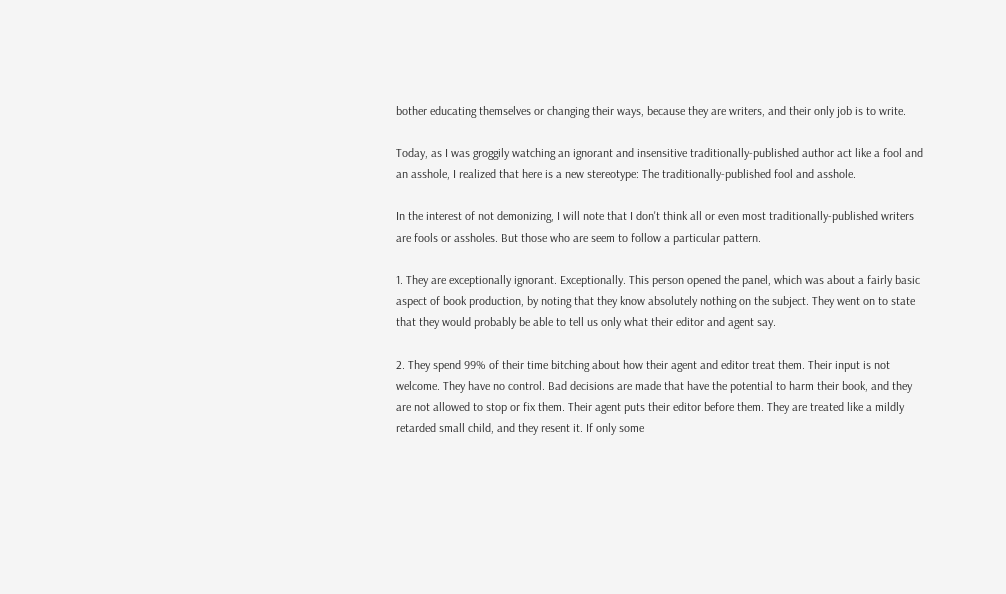bother educating themselves or changing their ways, because they are writers, and their only job is to write.

Today, as I was groggily watching an ignorant and insensitive traditionally-published author act like a fool and an asshole, I realized that here is a new stereotype: The traditionally-published fool and asshole.

In the interest of not demonizing, I will note that I don't think all or even most traditionally-published writers are fools or assholes. But those who are seem to follow a particular pattern.

1. They are exceptionally ignorant. Exceptionally. This person opened the panel, which was about a fairly basic aspect of book production, by noting that they know absolutely nothing on the subject. They went on to state that they would probably be able to tell us only what their editor and agent say.

2. They spend 99% of their time bitching about how their agent and editor treat them. Their input is not welcome. They have no control. Bad decisions are made that have the potential to harm their book, and they are not allowed to stop or fix them. Their agent puts their editor before them. They are treated like a mildly retarded small child, and they resent it. If only some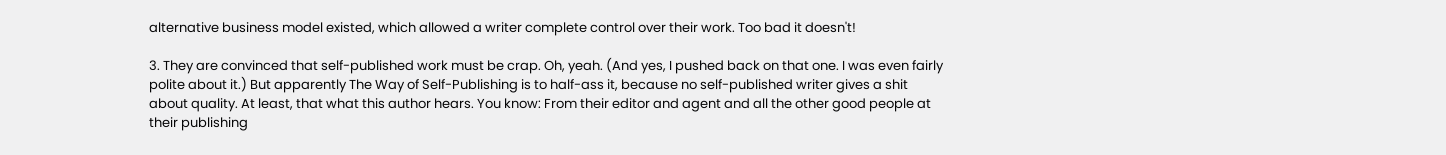alternative business model existed, which allowed a writer complete control over their work. Too bad it doesn't!

3. They are convinced that self-published work must be crap. Oh, yeah. (And yes, I pushed back on that one. I was even fairly polite about it.) But apparently The Way of Self-Publishing is to half-ass it, because no self-published writer gives a shit about quality. At least, that what this author hears. You know: From their editor and agent and all the other good people at their publishing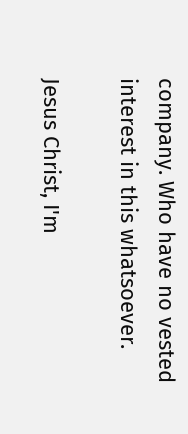company. Who have no vested interest in this whatsoever.

Jesus Christ, I'm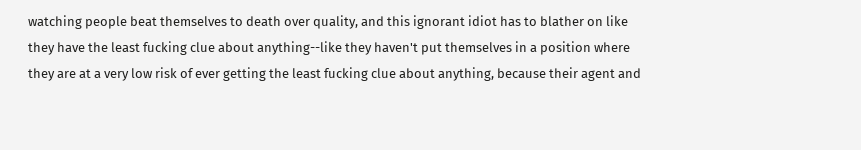watching people beat themselves to death over quality, and this ignorant idiot has to blather on like they have the least fucking clue about anything--like they haven't put themselves in a position where they are at a very low risk of ever getting the least fucking clue about anything, because their agent and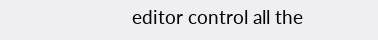editor control all the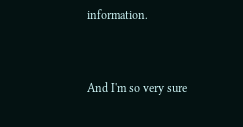information.


And I'm so very sure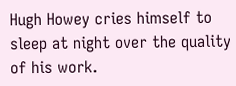Hugh Howey cries himself to sleep at night over the quality of his work.